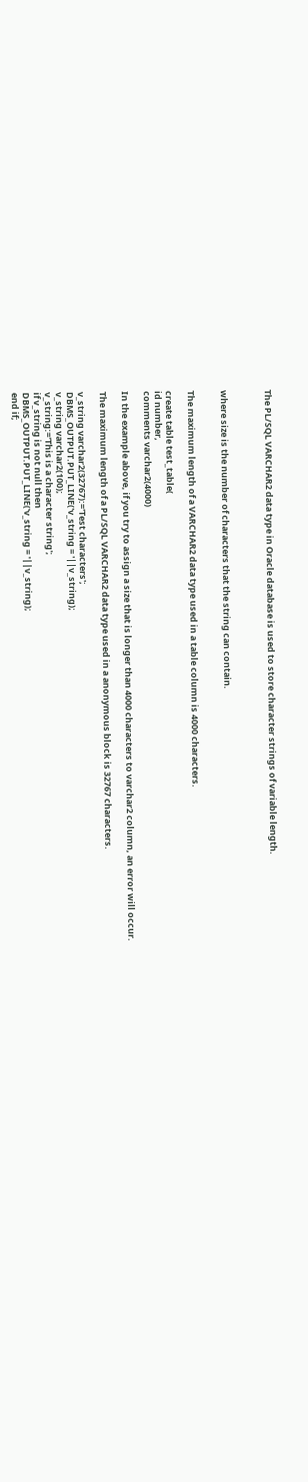The PL/SQL VARCHAR2 data type in Oracle database is used to store character strings of variable length.



where size is the number of characters that the string can contain.


The maximum length of a VARCHAR2 data type used in a table column is 4000 characters.

create table test_table(
id number,
comments varchar2(4000)

In the example above, if you try to assign a size that is longer than 4000 characters to varchar2 column, an error will occur.

The maximum length of a PL/SQL VARCHAR2 data type used in a anonymous block is 32767 characters.

v_string varchar2(32767):='Test characters';
DBMS_OUTPUT.PUT_LINE('v_string = '||v_string);
v_string varchar2(100);
v_string:='This is a character string';
if v_string is not null then
DBMS_OUTPUT.PUT_LINE('v_string = '||v_string);
end if;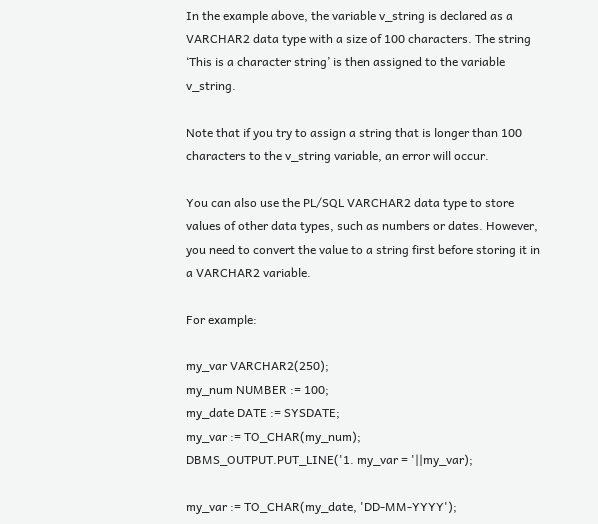In the example above, the variable v_string is declared as a VARCHAR2 data type with a size of 100 characters. The string ‘This is a character string’ is then assigned to the variable v_string.

Note that if you try to assign a string that is longer than 100 characters to the v_string variable, an error will occur.

You can also use the PL/SQL VARCHAR2 data type to store values of other data types, such as numbers or dates. However, you need to convert the value to a string first before storing it in a VARCHAR2 variable.

For example:

my_var VARCHAR2(250);
my_num NUMBER := 100;
my_date DATE := SYSDATE;
my_var := TO_CHAR(my_num);
DBMS_OUTPUT.PUT_LINE('1. my_var = '||my_var);

my_var := TO_CHAR(my_date, 'DD-MM-YYYY');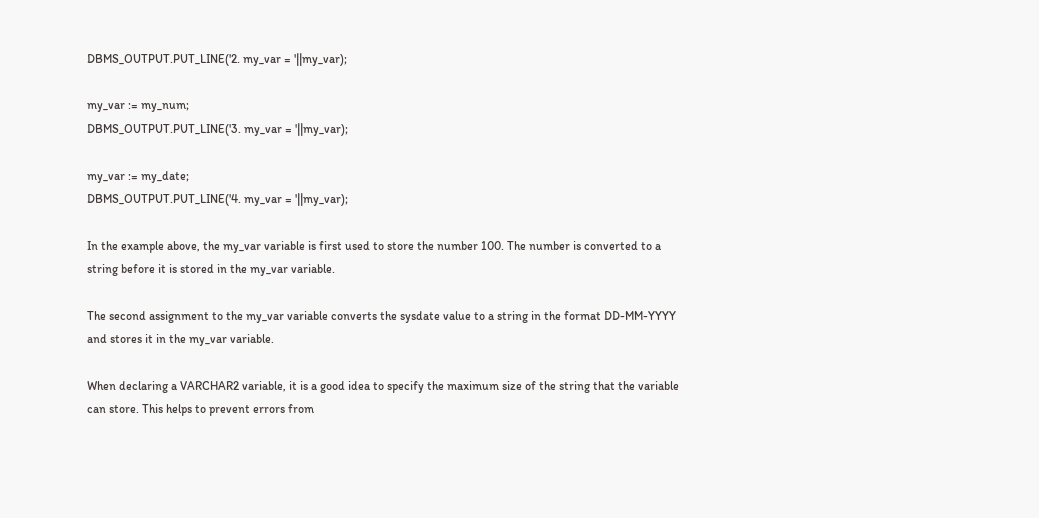DBMS_OUTPUT.PUT_LINE('2. my_var = '||my_var);

my_var := my_num;
DBMS_OUTPUT.PUT_LINE('3. my_var = '||my_var);

my_var := my_date;
DBMS_OUTPUT.PUT_LINE('4. my_var = '||my_var);

In the example above, the my_var variable is first used to store the number 100. The number is converted to a string before it is stored in the my_var variable.

The second assignment to the my_var variable converts the sysdate value to a string in the format DD-MM-YYYY and stores it in the my_var variable.

When declaring a VARCHAR2 variable, it is a good idea to specify the maximum size of the string that the variable can store. This helps to prevent errors from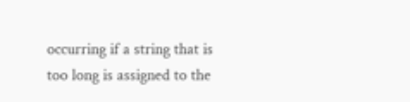occurring if a string that is too long is assigned to the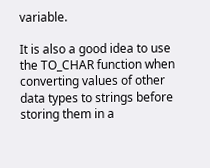variable.

It is also a good idea to use the TO_CHAR function when converting values of other data types to strings before storing them in a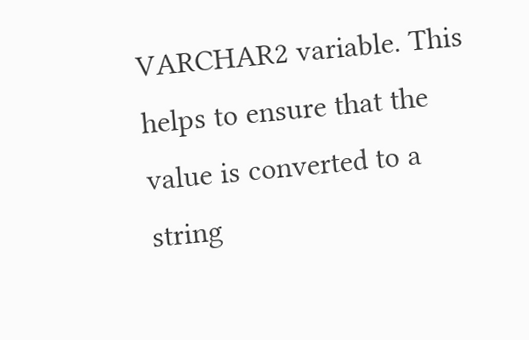VARCHAR2 variable. This helps to ensure that the value is converted to a string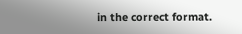in the correct format.